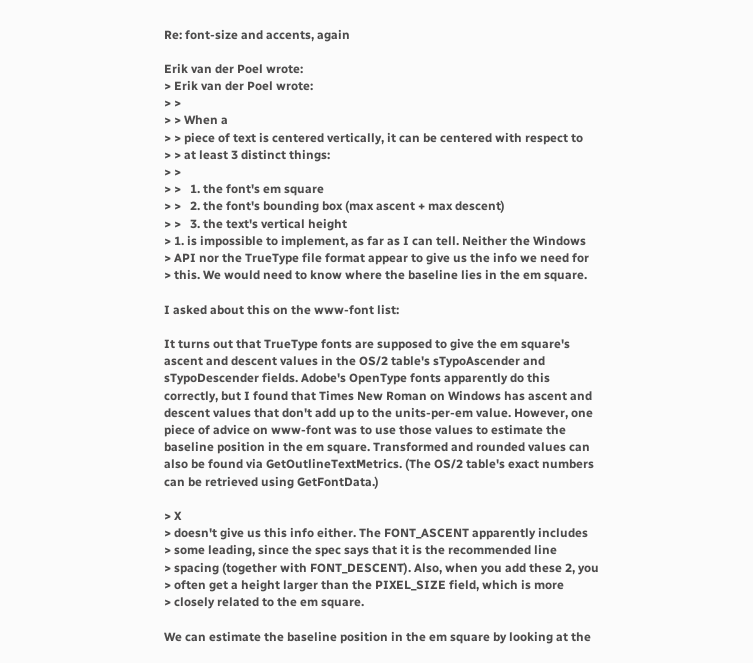Re: font-size and accents, again

Erik van der Poel wrote:
> Erik van der Poel wrote:
> >
> > When a
> > piece of text is centered vertically, it can be centered with respect to
> > at least 3 distinct things:
> >
> >   1. the font's em square
> >   2. the font's bounding box (max ascent + max descent)
> >   3. the text's vertical height
> 1. is impossible to implement, as far as I can tell. Neither the Windows
> API nor the TrueType file format appear to give us the info we need for
> this. We would need to know where the baseline lies in the em square.

I asked about this on the www-font list:

It turns out that TrueType fonts are supposed to give the em square's
ascent and descent values in the OS/2 table's sTypoAscender and
sTypoDescender fields. Adobe's OpenType fonts apparently do this
correctly, but I found that Times New Roman on Windows has ascent and
descent values that don't add up to the units-per-em value. However, one
piece of advice on www-font was to use those values to estimate the
baseline position in the em square. Transformed and rounded values can
also be found via GetOutlineTextMetrics. (The OS/2 table's exact numbers
can be retrieved using GetFontData.)

> X
> doesn't give us this info either. The FONT_ASCENT apparently includes
> some leading, since the spec says that it is the recommended line
> spacing (together with FONT_DESCENT). Also, when you add these 2, you
> often get a height larger than the PIXEL_SIZE field, which is more
> closely related to the em square.

We can estimate the baseline position in the em square by looking at the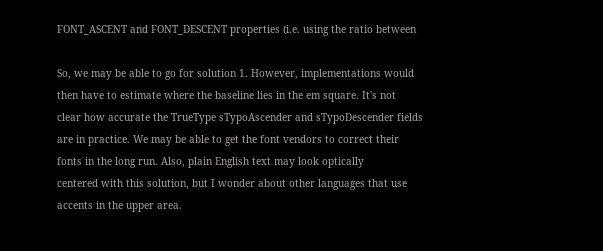FONT_ASCENT and FONT_DESCENT properties (i.e. using the ratio between

So, we may be able to go for solution 1. However, implementations would
then have to estimate where the baseline lies in the em square. It's not
clear how accurate the TrueType sTypoAscender and sTypoDescender fields
are in practice. We may be able to get the font vendors to correct their
fonts in the long run. Also, plain English text may look optically
centered with this solution, but I wonder about other languages that use
accents in the upper area.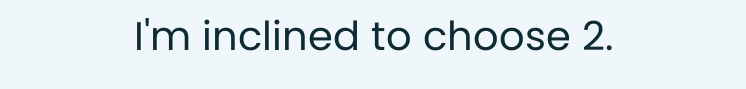I'm inclined to choose 2.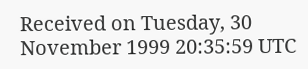Received on Tuesday, 30 November 1999 20:35:59 UTC